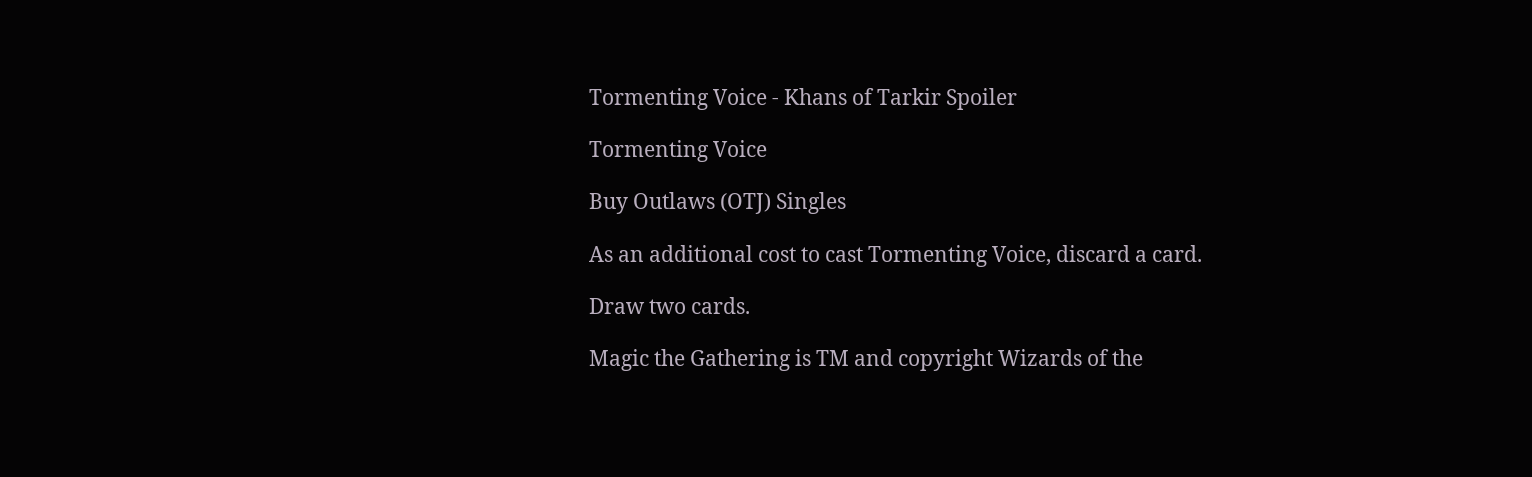Tormenting Voice - Khans of Tarkir Spoiler

Tormenting Voice

Buy Outlaws (OTJ) Singles

As an additional cost to cast Tormenting Voice, discard a card.

Draw two cards.

Magic the Gathering is TM and copyright Wizards of the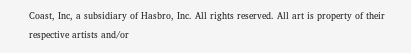Coast, Inc, a subsidiary of Hasbro, Inc. All rights reserved. All art is property of their respective artists and/or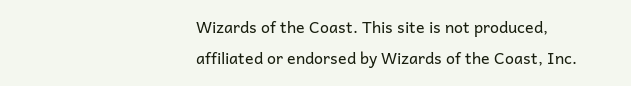Wizards of the Coast. This site is not produced, affiliated or endorsed by Wizards of the Coast, Inc.